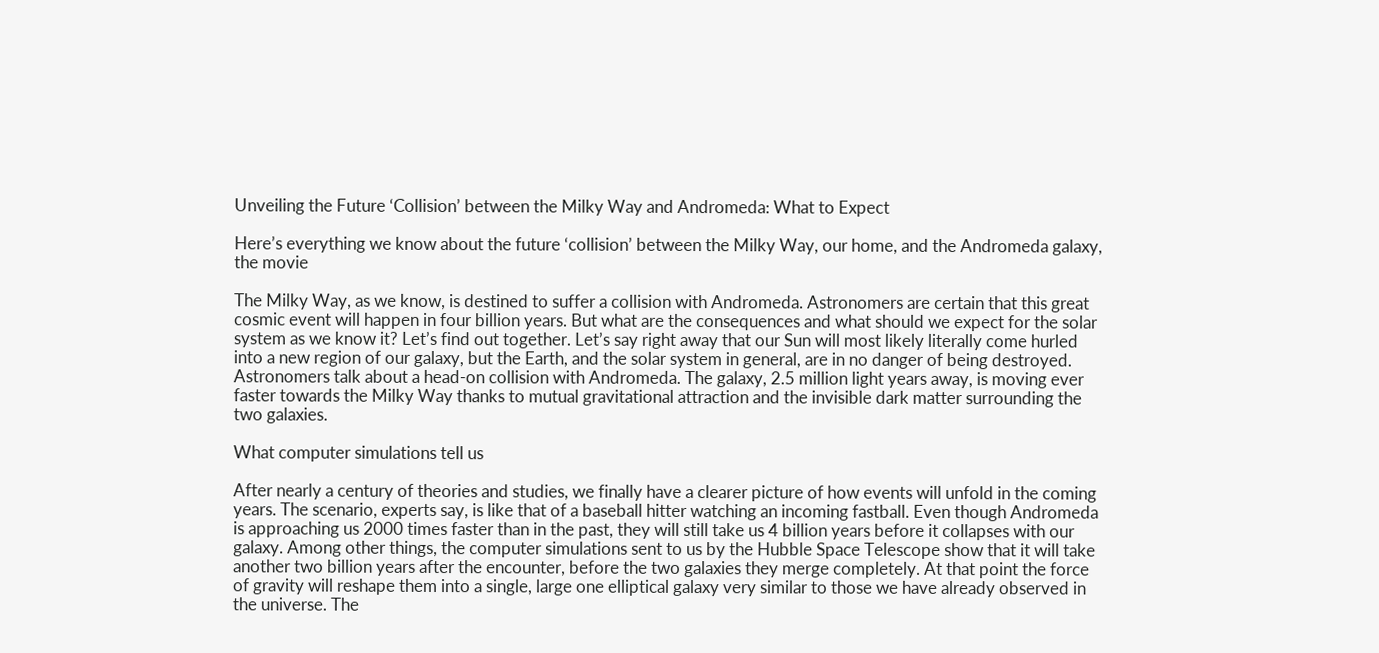Unveiling the Future ‘Collision’ between the Milky Way and Andromeda: What to Expect

Here’s everything we know about the future ‘collision’ between the Milky Way, our home, and the Andromeda galaxy, the movie

The Milky Way, as we know, is destined to suffer a collision with Andromeda. Astronomers are certain that this great cosmic event will happen in four billion years. But what are the consequences and what should we expect for the solar system as we know it? Let’s find out together. Let’s say right away that our Sun will most likely literally come hurled into a new region of our galaxy, but the Earth, and the solar system in general, are in no danger of being destroyed. Astronomers talk about a head-on collision with Andromeda. The galaxy, 2.5 million light years away, is moving ever faster towards the Milky Way thanks to mutual gravitational attraction and the invisible dark matter surrounding the two galaxies.

What computer simulations tell us

After nearly a century of theories and studies, we finally have a clearer picture of how events will unfold in the coming years. The scenario, experts say, is like that of a baseball hitter watching an incoming fastball. Even though Andromeda is approaching us 2000 times faster than in the past, they will still take us 4 billion years before it collapses with our galaxy. Among other things, the computer simulations sent to us by the Hubble Space Telescope show that it will take another two billion years after the encounter, before the two galaxies they merge completely. At that point the force of gravity will reshape them into a single, large one elliptical galaxy very similar to those we have already observed in the universe. The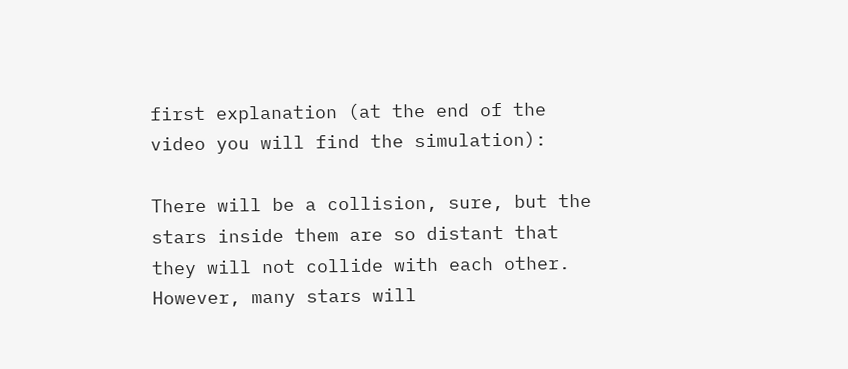first explanation (at the end of the video you will find the simulation):

There will be a collision, sure, but the stars inside them are so distant that they will not collide with each other. However, many stars will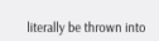literally be thrown into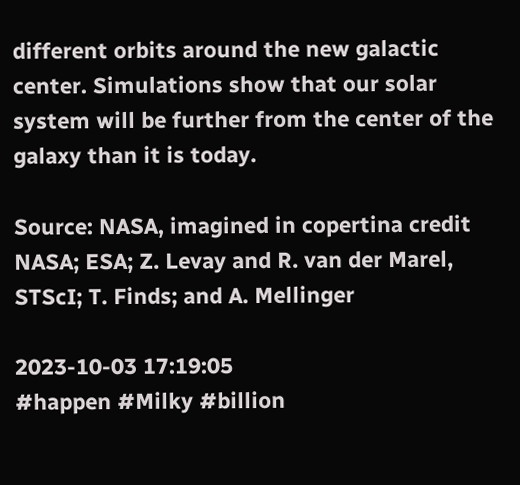different orbits around the new galactic center. Simulations show that our solar system will be further from the center of the galaxy than it is today.

Source: NASA, imagined in copertina credit NASA; ESA; Z. Levay and R. van der Marel, STScI; T. Finds; and A. Mellinger

2023-10-03 17:19:05
#happen #Milky #billion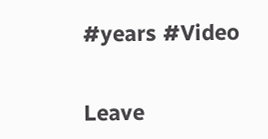#years #Video


Leave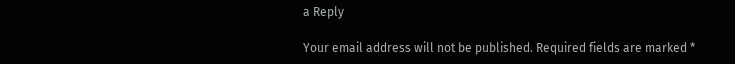a Reply

Your email address will not be published. Required fields are marked *